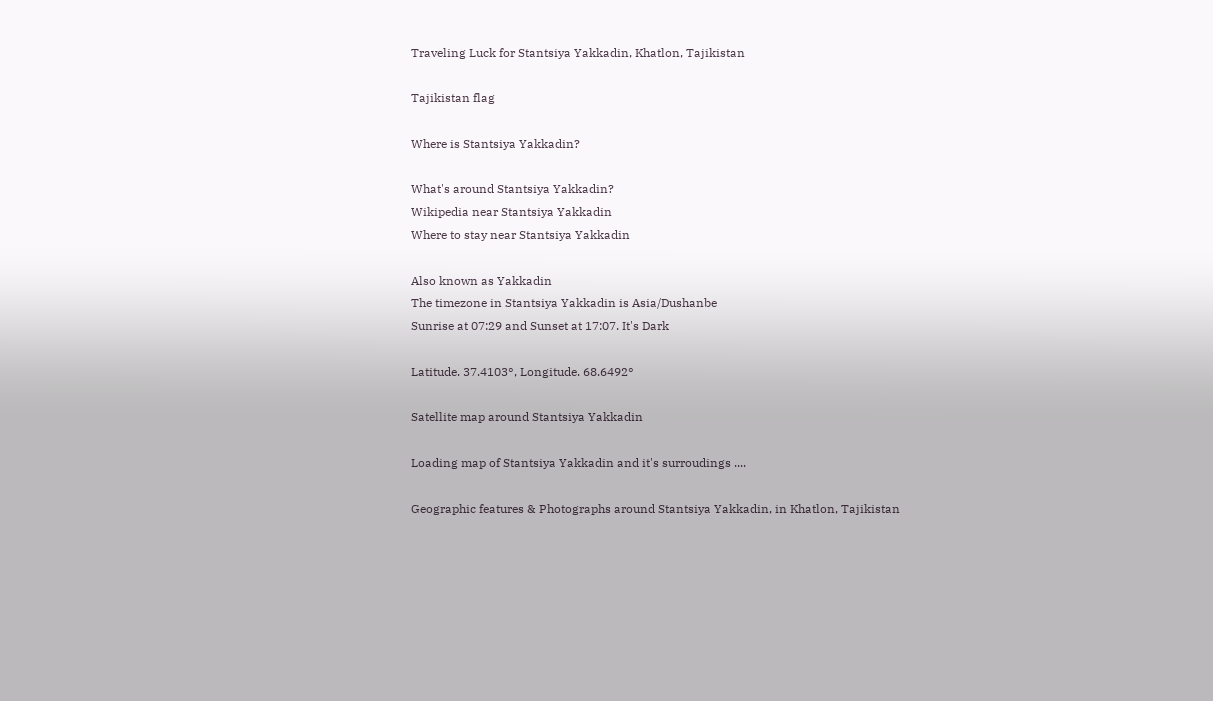Traveling Luck for Stantsiya Yakkadin, Khatlon, Tajikistan

Tajikistan flag

Where is Stantsiya Yakkadin?

What's around Stantsiya Yakkadin?
Wikipedia near Stantsiya Yakkadin
Where to stay near Stantsiya Yakkadin

Also known as Yakkadin
The timezone in Stantsiya Yakkadin is Asia/Dushanbe
Sunrise at 07:29 and Sunset at 17:07. It's Dark

Latitude. 37.4103°, Longitude. 68.6492°

Satellite map around Stantsiya Yakkadin

Loading map of Stantsiya Yakkadin and it's surroudings ....

Geographic features & Photographs around Stantsiya Yakkadin, in Khatlon, Tajikistan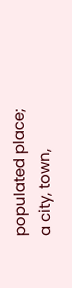populated place;
a city, town,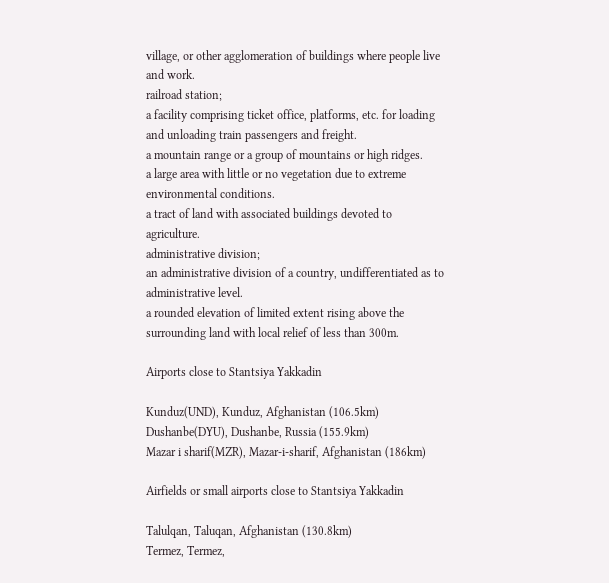village, or other agglomeration of buildings where people live and work.
railroad station;
a facility comprising ticket office, platforms, etc. for loading and unloading train passengers and freight.
a mountain range or a group of mountains or high ridges.
a large area with little or no vegetation due to extreme environmental conditions.
a tract of land with associated buildings devoted to agriculture.
administrative division;
an administrative division of a country, undifferentiated as to administrative level.
a rounded elevation of limited extent rising above the surrounding land with local relief of less than 300m.

Airports close to Stantsiya Yakkadin

Kunduz(UND), Kunduz, Afghanistan (106.5km)
Dushanbe(DYU), Dushanbe, Russia (155.9km)
Mazar i sharif(MZR), Mazar-i-sharif, Afghanistan (186km)

Airfields or small airports close to Stantsiya Yakkadin

Talulqan, Taluqan, Afghanistan (130.8km)
Termez, Termez,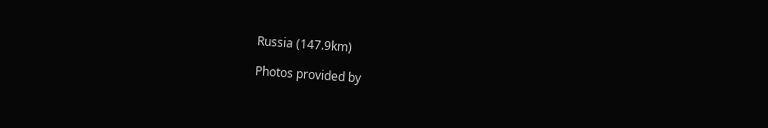Russia (147.9km)

Photos provided by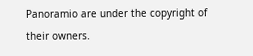Panoramio are under the copyright of their owners.